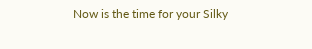Now is the time for your Silky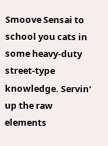Smoove Sensai to school you cats in some heavy-duty street-type knowledge. Servin' up the raw elements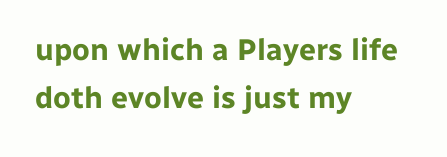upon which a Players life doth evolve is just my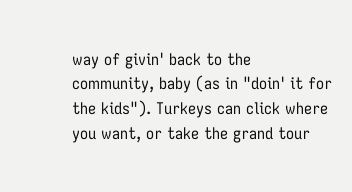way of givin' back to the community, baby (as in "doin' it for the kids"). Turkeys can click where you want, or take the grand tour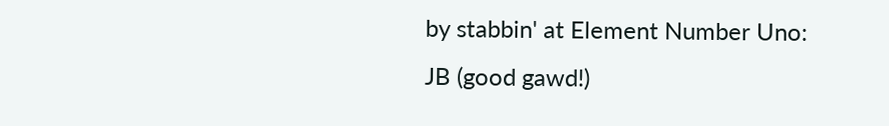by stabbin' at Element Number Uno: JB (good gawd!)